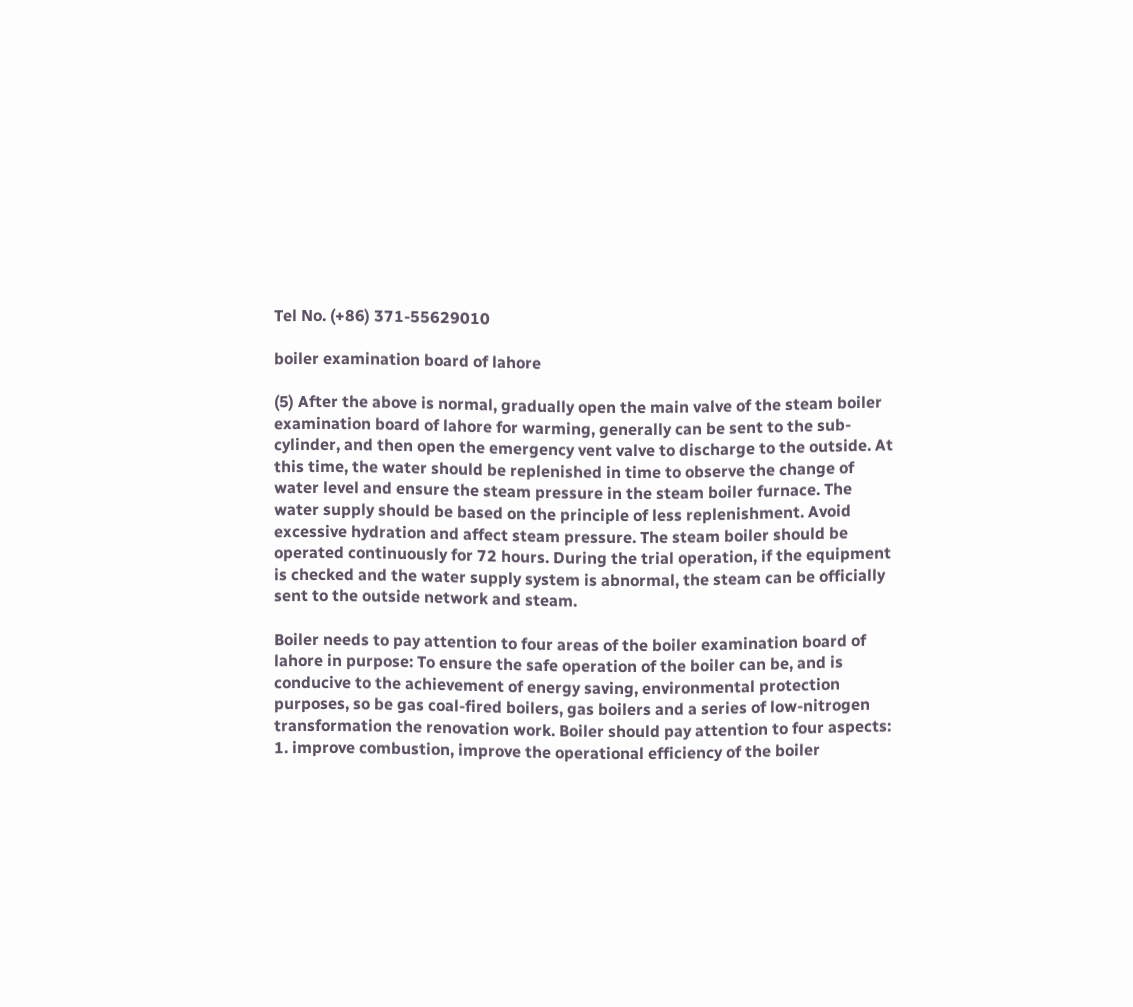Tel No. (+86) 371-55629010

boiler examination board of lahore

(5) After the above is normal, gradually open the main valve of the steam boiler examination board of lahore for warming, generally can be sent to the sub-cylinder, and then open the emergency vent valve to discharge to the outside. At this time, the water should be replenished in time to observe the change of water level and ensure the steam pressure in the steam boiler furnace. The water supply should be based on the principle of less replenishment. Avoid excessive hydration and affect steam pressure. The steam boiler should be operated continuously for 72 hours. During the trial operation, if the equipment is checked and the water supply system is abnormal, the steam can be officially sent to the outside network and steam.

Boiler needs to pay attention to four areas of the boiler examination board of lahore in purpose: To ensure the safe operation of the boiler can be, and is conducive to the achievement of energy saving, environmental protection purposes, so be gas coal-fired boilers, gas boilers and a series of low-nitrogen transformation the renovation work. Boiler should pay attention to four aspects: 1. improve combustion, improve the operational efficiency of the boiler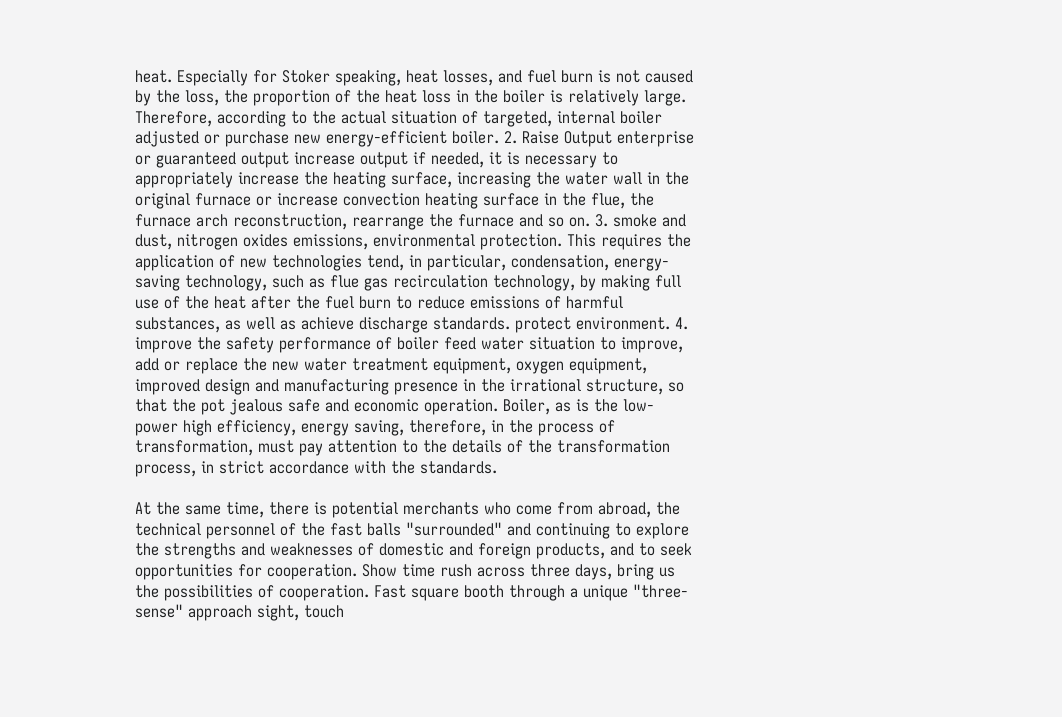heat. Especially for Stoker speaking, heat losses, and fuel burn is not caused by the loss, the proportion of the heat loss in the boiler is relatively large. Therefore, according to the actual situation of targeted, internal boiler adjusted or purchase new energy-efficient boiler. 2. Raise Output enterprise or guaranteed output increase output if needed, it is necessary to appropriately increase the heating surface, increasing the water wall in the original furnace or increase convection heating surface in the flue, the furnace arch reconstruction, rearrange the furnace and so on. 3. smoke and dust, nitrogen oxides emissions, environmental protection. This requires the application of new technologies tend, in particular, condensation, energy-saving technology, such as flue gas recirculation technology, by making full use of the heat after the fuel burn to reduce emissions of harmful substances, as well as achieve discharge standards. protect environment. 4. improve the safety performance of boiler feed water situation to improve, add or replace the new water treatment equipment, oxygen equipment, improved design and manufacturing presence in the irrational structure, so that the pot jealous safe and economic operation. Boiler, as is the low-power high efficiency, energy saving, therefore, in the process of transformation, must pay attention to the details of the transformation process, in strict accordance with the standards.

At the same time, there is potential merchants who come from abroad, the technical personnel of the fast balls "surrounded" and continuing to explore the strengths and weaknesses of domestic and foreign products, and to seek opportunities for cooperation. Show time rush across three days, bring us the possibilities of cooperation. Fast square booth through a unique "three-sense" approach sight, touch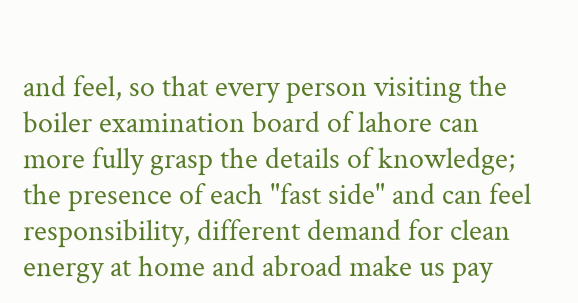and feel, so that every person visiting the boiler examination board of lahore can more fully grasp the details of knowledge; the presence of each "fast side" and can feel responsibility, different demand for clean energy at home and abroad make us pay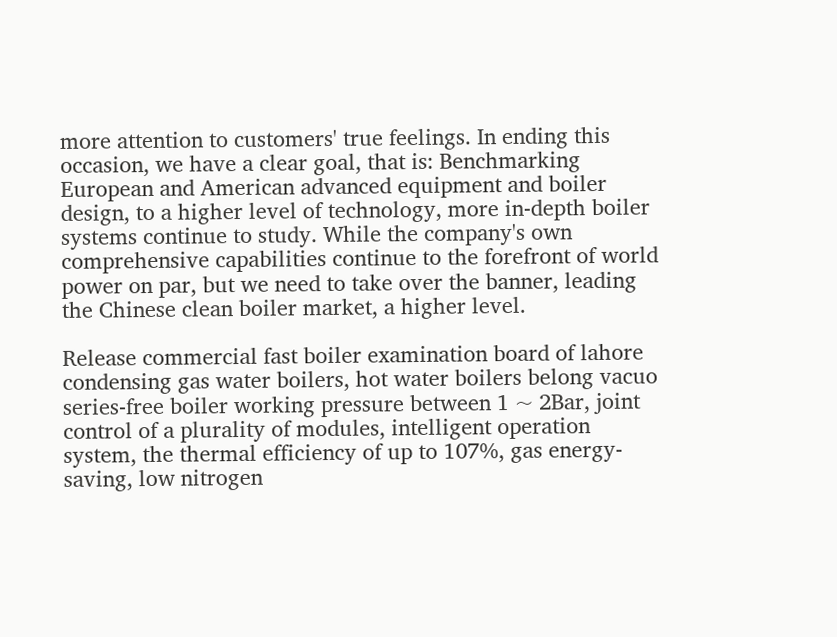more attention to customers' true feelings. In ending this occasion, we have a clear goal, that is: Benchmarking European and American advanced equipment and boiler design, to a higher level of technology, more in-depth boiler systems continue to study. While the company's own comprehensive capabilities continue to the forefront of world power on par, but we need to take over the banner, leading the Chinese clean boiler market, a higher level.

Release commercial fast boiler examination board of lahore condensing gas water boilers, hot water boilers belong vacuo series-free boiler working pressure between 1 ~ 2Bar, joint control of a plurality of modules, intelligent operation system, the thermal efficiency of up to 107%, gas energy-saving, low nitrogen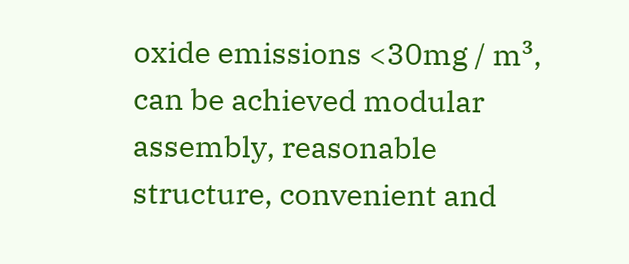oxide emissions <30mg / m³, can be achieved modular assembly, reasonable structure, convenient and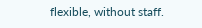flexible, without staff.